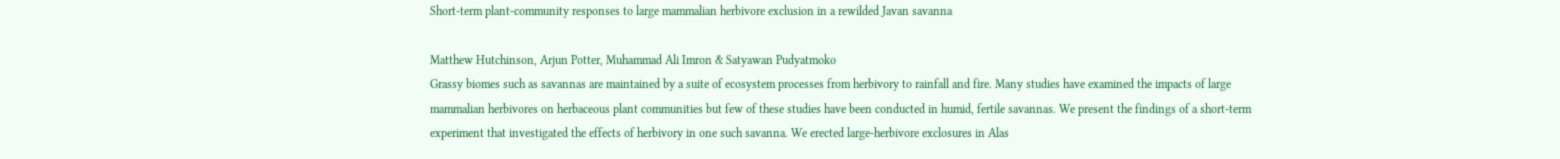Short-term plant-community responses to large mammalian herbivore exclusion in a rewilded Javan savanna

Matthew Hutchinson, Arjun Potter, Muhammad Ali Imron & Satyawan Pudyatmoko
Grassy biomes such as savannas are maintained by a suite of ecosystem processes from herbivory to rainfall and fire. Many studies have examined the impacts of large mammalian herbivores on herbaceous plant communities but few of these studies have been conducted in humid, fertile savannas. We present the findings of a short-term experiment that investigated the effects of herbivory in one such savanna. We erected large-herbivore exclosures in Alas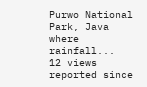Purwo National Park, Java where rainfall...
12 views reported since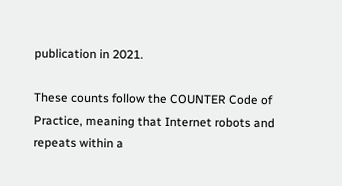publication in 2021.

These counts follow the COUNTER Code of Practice, meaning that Internet robots and repeats within a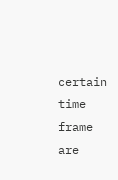certain time frame are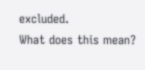excluded.
What does this mean?